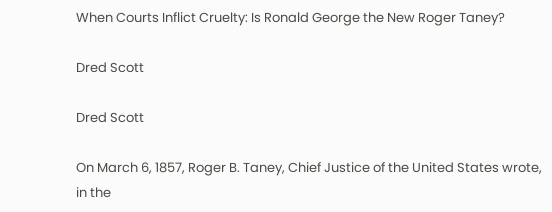When Courts Inflict Cruelty: Is Ronald George the New Roger Taney?

Dred Scott

Dred Scott

On March 6, 1857, Roger B. Taney, Chief Justice of the United States wrote, in the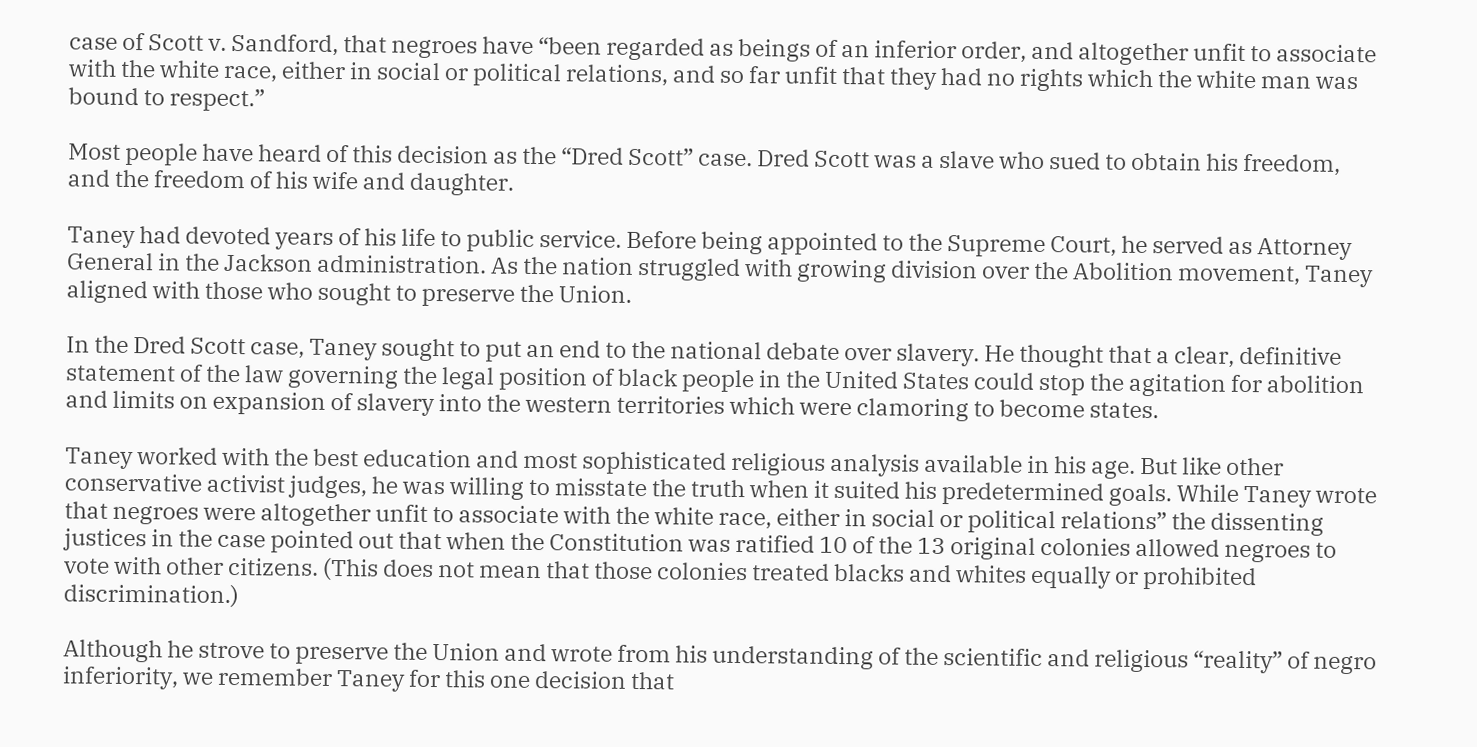case of Scott v. Sandford, that negroes have “been regarded as beings of an inferior order, and altogether unfit to associate with the white race, either in social or political relations, and so far unfit that they had no rights which the white man was bound to respect.”

Most people have heard of this decision as the “Dred Scott” case. Dred Scott was a slave who sued to obtain his freedom, and the freedom of his wife and daughter.

Taney had devoted years of his life to public service. Before being appointed to the Supreme Court, he served as Attorney General in the Jackson administration. As the nation struggled with growing division over the Abolition movement, Taney aligned with those who sought to preserve the Union.

In the Dred Scott case, Taney sought to put an end to the national debate over slavery. He thought that a clear, definitive statement of the law governing the legal position of black people in the United States could stop the agitation for abolition and limits on expansion of slavery into the western territories which were clamoring to become states.

Taney worked with the best education and most sophisticated religious analysis available in his age. But like other conservative activist judges, he was willing to misstate the truth when it suited his predetermined goals. While Taney wrote that negroes were altogether unfit to associate with the white race, either in social or political relations” the dissenting justices in the case pointed out that when the Constitution was ratified 10 of the 13 original colonies allowed negroes to vote with other citizens. (This does not mean that those colonies treated blacks and whites equally or prohibited discrimination.)

Although he strove to preserve the Union and wrote from his understanding of the scientific and religious “reality” of negro inferiority, we remember Taney for this one decision that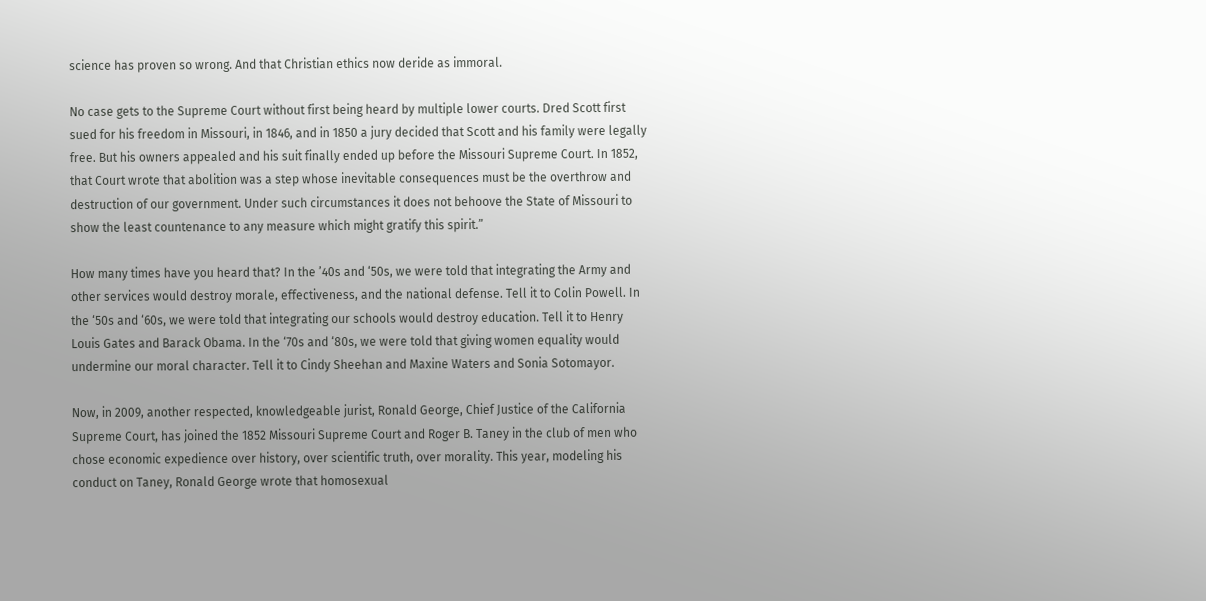science has proven so wrong. And that Christian ethics now deride as immoral.

No case gets to the Supreme Court without first being heard by multiple lower courts. Dred Scott first sued for his freedom in Missouri, in 1846, and in 1850 a jury decided that Scott and his family were legally free. But his owners appealed and his suit finally ended up before the Missouri Supreme Court. In 1852, that Court wrote that abolition was a step whose inevitable consequences must be the overthrow and destruction of our government. Under such circumstances it does not behoove the State of Missouri to show the least countenance to any measure which might gratify this spirit.”

How many times have you heard that? In the ’40s and ‘50s, we were told that integrating the Army and other services would destroy morale, effectiveness, and the national defense. Tell it to Colin Powell. In the ‘50s and ‘60s, we were told that integrating our schools would destroy education. Tell it to Henry Louis Gates and Barack Obama. In the ‘70s and ‘80s, we were told that giving women equality would undermine our moral character. Tell it to Cindy Sheehan and Maxine Waters and Sonia Sotomayor.

Now, in 2009, another respected, knowledgeable jurist, Ronald George, Chief Justice of the California Supreme Court, has joined the 1852 Missouri Supreme Court and Roger B. Taney in the club of men who chose economic expedience over history, over scientific truth, over morality. This year, modeling his conduct on Taney, Ronald George wrote that homosexual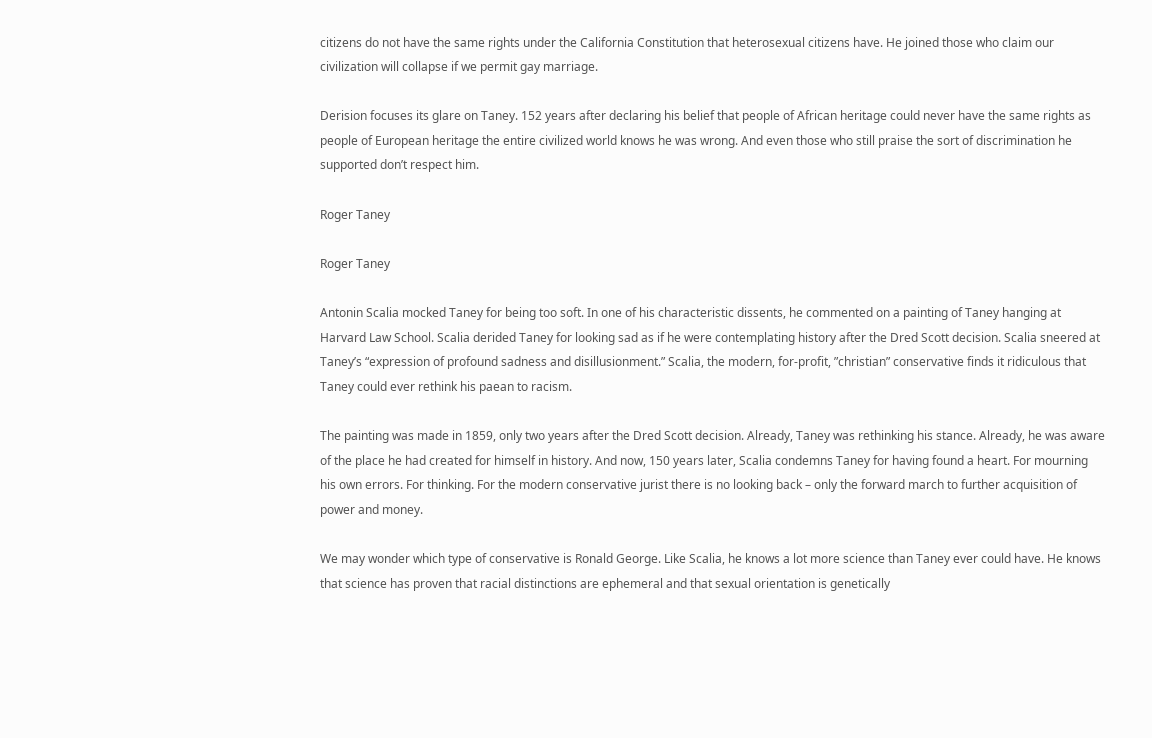citizens do not have the same rights under the California Constitution that heterosexual citizens have. He joined those who claim our civilization will collapse if we permit gay marriage.

Derision focuses its glare on Taney. 152 years after declaring his belief that people of African heritage could never have the same rights as people of European heritage the entire civilized world knows he was wrong. And even those who still praise the sort of discrimination he supported don’t respect him.

Roger Taney

Roger Taney

Antonin Scalia mocked Taney for being too soft. In one of his characteristic dissents, he commented on a painting of Taney hanging at Harvard Law School. Scalia derided Taney for looking sad as if he were contemplating history after the Dred Scott decision. Scalia sneered at Taney’s “expression of profound sadness and disillusionment.” Scalia, the modern, for-profit, ”christian” conservative finds it ridiculous that Taney could ever rethink his paean to racism.

The painting was made in 1859, only two years after the Dred Scott decision. Already, Taney was rethinking his stance. Already, he was aware of the place he had created for himself in history. And now, 150 years later, Scalia condemns Taney for having found a heart. For mourning his own errors. For thinking. For the modern conservative jurist there is no looking back – only the forward march to further acquisition of power and money.

We may wonder which type of conservative is Ronald George. Like Scalia, he knows a lot more science than Taney ever could have. He knows that science has proven that racial distinctions are ephemeral and that sexual orientation is genetically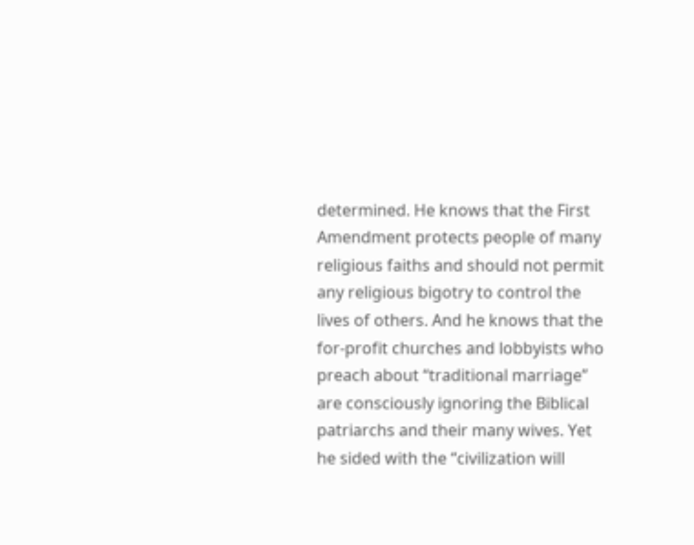determined. He knows that the First Amendment protects people of many religious faiths and should not permit any religious bigotry to control the lives of others. And he knows that the for-profit churches and lobbyists who preach about “traditional marriage” are consciously ignoring the Biblical patriarchs and their many wives. Yet he sided with the “civilization will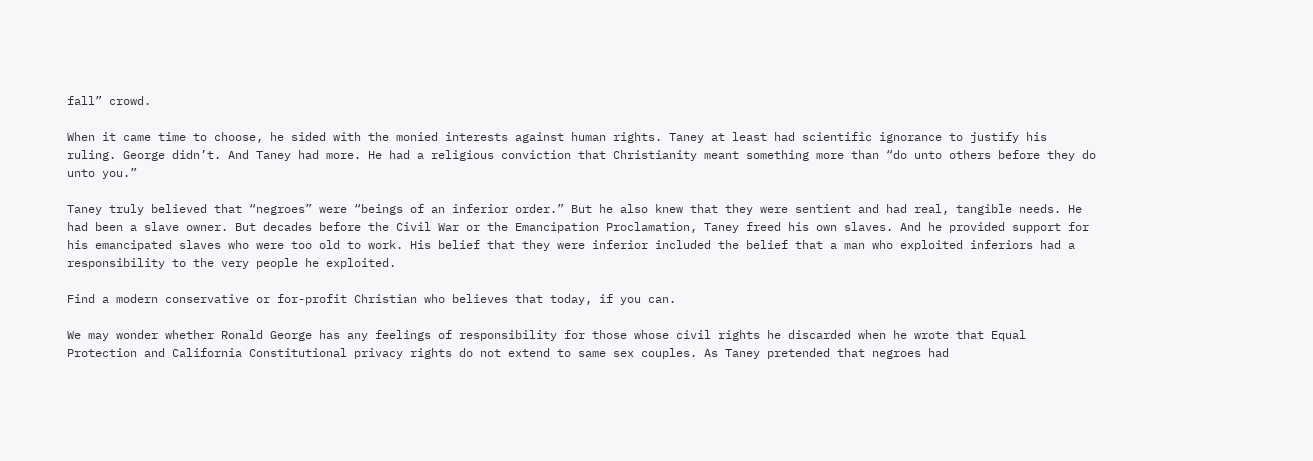fall” crowd.

When it came time to choose, he sided with the monied interests against human rights. Taney at least had scientific ignorance to justify his ruling. George didn’t. And Taney had more. He had a religious conviction that Christianity meant something more than “do unto others before they do unto you.”

Taney truly believed that “negroes” were “beings of an inferior order.” But he also knew that they were sentient and had real, tangible needs. He had been a slave owner. But decades before the Civil War or the Emancipation Proclamation, Taney freed his own slaves. And he provided support for his emancipated slaves who were too old to work. His belief that they were inferior included the belief that a man who exploited inferiors had a responsibility to the very people he exploited.

Find a modern conservative or for-profit Christian who believes that today, if you can.

We may wonder whether Ronald George has any feelings of responsibility for those whose civil rights he discarded when he wrote that Equal Protection and California Constitutional privacy rights do not extend to same sex couples. As Taney pretended that negroes had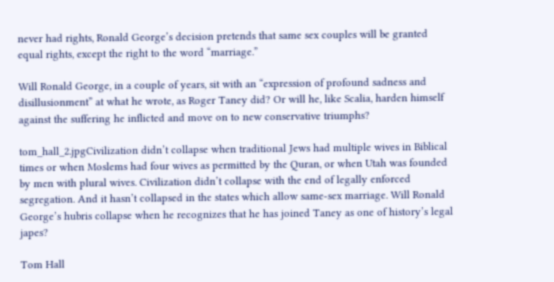never had rights, Ronald George’s decision pretends that same sex couples will be granted equal rights, except the right to the word “marriage.”

Will Ronald George, in a couple of years, sit with an “expression of profound sadness and disillusionment” at what he wrote, as Roger Taney did? Or will he, like Scalia, harden himself against the suffering he inflicted and move on to new conservative triumphs?

tom_hall_2.jpgCivilization didn’t collapse when traditional Jews had multiple wives in Biblical times or when Moslems had four wives as permitted by the Quran, or when Utah was founded by men with plural wives. Civilization didn’t collapse with the end of legally enforced segregation. And it hasn’t collapsed in the states which allow same-sex marriage. Will Ronald George’s hubris collapse when he recognizes that he has joined Taney as one of history’s legal japes?

Tom Hall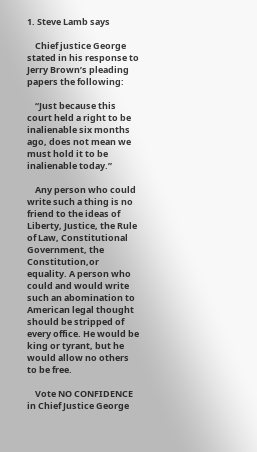1. Steve Lamb says

    Chief justice George stated in his response to Jerry Brown’s pleading papers the following:

    “Just because this court held a right to be inalienable six months ago, does not mean we must hold it to be inalienable today.”

    Any person who could write such a thing is no friend to the ideas of Liberty, Justice, the Rule of Law, Constitutional Government, the Constitution,or equality. A person who could and would write such an abomination to American legal thought should be stripped of every office. He would be king or tyrant, but he would allow no others to be free.

    Vote NO CONFIDENCE in Chief Justice George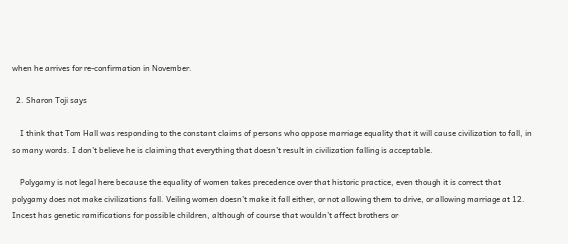when he arrives for re-confirmation in November.

  2. Sharon Toji says

    I think that Tom Hall was responding to the constant claims of persons who oppose marriage equality that it will cause civilization to fall, in so many words. I don’t believe he is claiming that everything that doesn’t result in civilization falling is acceptable.

    Polygamy is not legal here because the equality of women takes precedence over that historic practice, even though it is correct that polygamy does not make civilizations fall. Veiling women doesn’t make it fall either, or not allowing them to drive, or allowing marriage at 12. Incest has genetic ramifications for possible children, although of course that wouldn’t affect brothers or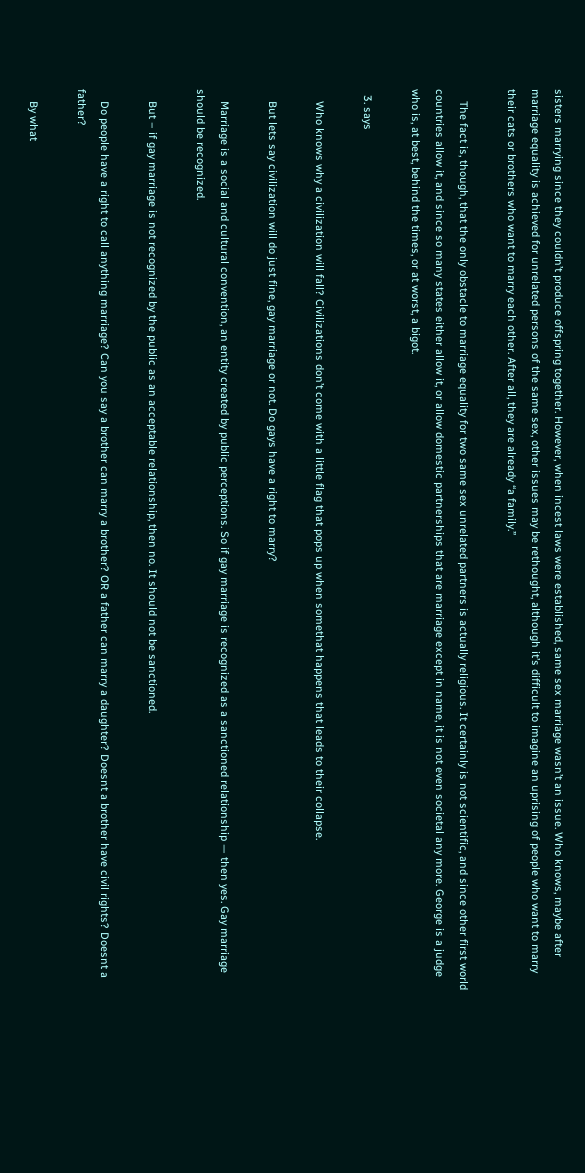sisters marrying since they couldn’t produce offspring together. However, when incest laws were established, same sex marriage wasn’t an issue. Who knows, maybe after marriage equality is achieved for unrelated persons of the same sex, other issues may be rethought, although it’s difficult to imagine an uprising of people who want to marry their cats or brothers who want to marry each other. After all, they are already “a family.”

    The fact is, though, that the only obstacle to marriage equality for two same sex unrelated partners is actually religious. It certainly is not scientific, and since other first world countries allow it, and since so many states either allow it, or allow domestic partnerships that are marriage except in name, it is not even societal any more. George is a judge who is, at best, behind the times, or at worst, a bigot.

  3. says

    Who knows why a civilization will fall? Civilizations don’t come with a little flag that pops up when somethat happens that leads to their collapse.

    But lets say civilization will do just fine, gay marriage or not. Do gays have a right to marry?

    Marriage is a social and cultural convention, an entity created by public perceptions. So if gay marriage is recognized as a sanctioned relationship — then yes. Gay marriage should be recognized.

    But – if gay marriage is not recognized by the public as an acceptable relationship, then no. It should not be sanctioned.

    Do people have a right to call anything marriage? Can you say a brother can marry a brother? OR a father can marry a daughter? Doesnt a brother have civil rights? Doesnt a father?

    By what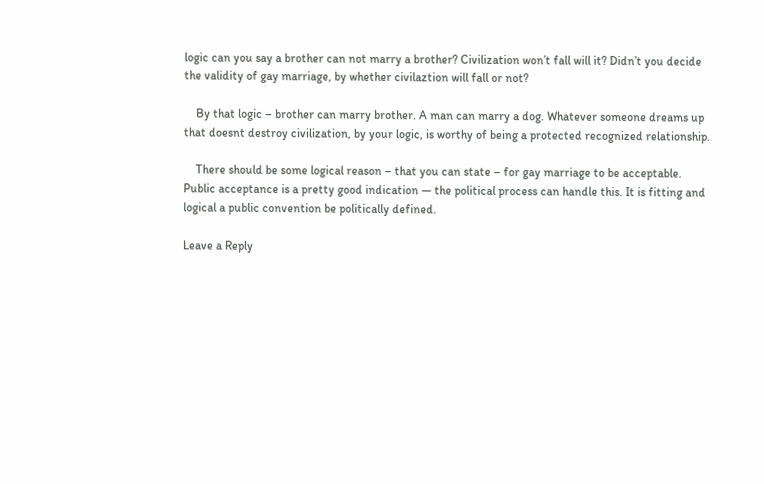logic can you say a brother can not marry a brother? Civilization won’t fall will it? Didn’t you decide the validity of gay marriage, by whether civilaztion will fall or not?

    By that logic – brother can marry brother. A man can marry a dog. Whatever someone dreams up that doesnt destroy civilization, by your logic, is worthy of being a protected recognized relationship.

    There should be some logical reason – that you can state – for gay marriage to be acceptable. Public acceptance is a pretty good indication — the political process can handle this. It is fitting and logical a public convention be politically defined.

Leave a Reply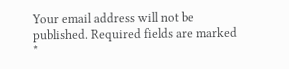Your email address will not be published. Required fields are marked *